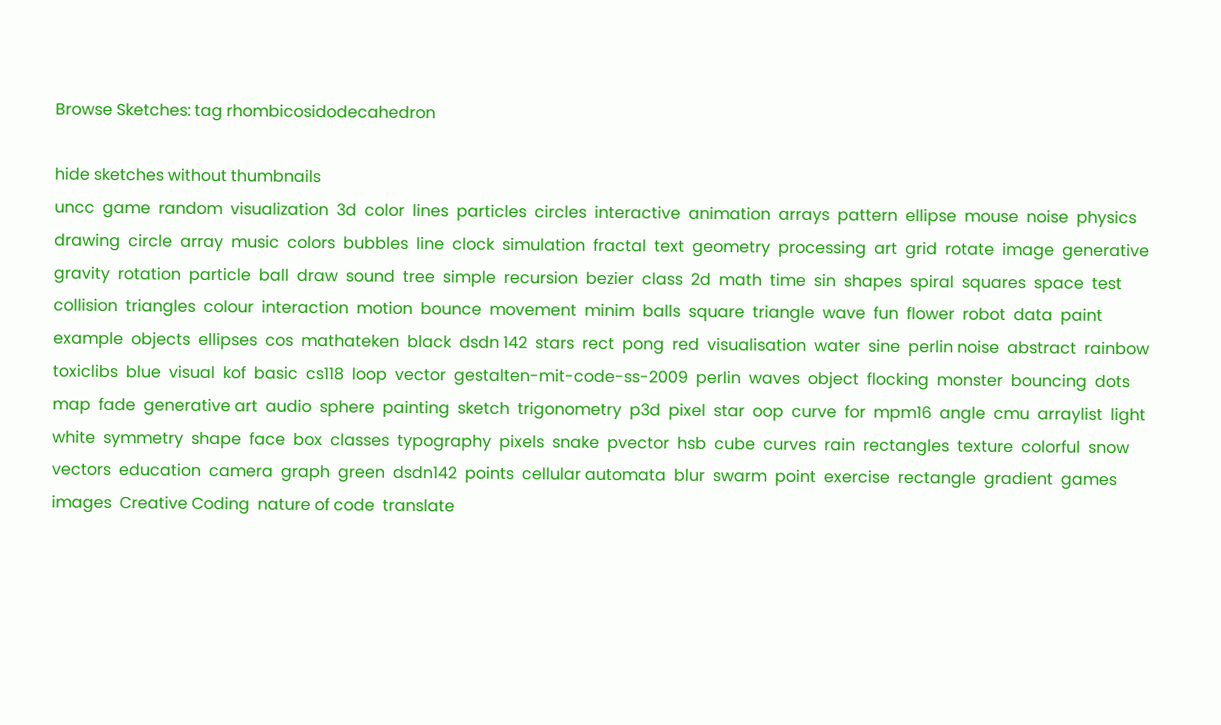Browse Sketches: tag rhombicosidodecahedron

hide sketches without thumbnails
uncc  game  random  visualization  3d  color  lines  particles  circles  interactive  animation  arrays  pattern  ellipse  mouse  noise  physics  drawing  circle  array  music  colors  bubbles  line  clock  simulation  fractal  text  geometry  processing  art  grid  rotate  image  generative  gravity  rotation  particle  ball  draw  sound  tree  simple  recursion  bezier  class  2d  math  time  sin  shapes  spiral  squares  space  test  collision  triangles  colour  interaction  motion  bounce  movement  minim  balls  square  triangle  wave  fun  flower  robot  data  paint  example  objects  ellipses  cos  mathateken  black  dsdn 142  stars  rect  pong  red  visualisation  water  sine  perlin noise  abstract  rainbow  toxiclibs  blue  visual  kof  basic  cs118  loop  vector  gestalten-mit-code-ss-2009  perlin  waves  object  flocking  monster  bouncing  dots  map  fade  generative art  audio  sphere  painting  sketch  trigonometry  p3d  pixel  star  oop  curve  for  mpm16  angle  cmu  arraylist  light  white  symmetry  shape  face  box  classes  typography  pixels  snake  pvector  hsb  cube  curves  rain  rectangles  texture  colorful  snow  vectors  education  camera  graph  green  dsdn142  points  cellular automata  blur  swarm  point  exercise  rectangle  gradient  games  images  Creative Coding  nature of code  translate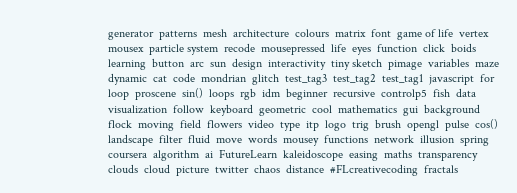generator  patterns  mesh  architecture  colours  matrix  font  game of life  vertex  mousex  particle system  recode  mousepressed  life  eyes  function  click  boids  learning  button  arc  sun  design  interactivity  tiny sketch  pimage  variables  maze  dynamic  cat  code  mondrian  glitch  test_tag3  test_tag2  test_tag1  javascript  for loop  proscene  sin()  loops  rgb  idm  beginner  recursive  controlp5  fish  data visualization  follow  keyboard  geometric  cool  mathematics  gui  background  flock  moving  field  flowers  video  type  itp  logo  trig  brush  opengl  pulse  cos()  landscape  filter  fluid  move  words  mousey  functions  network  illusion  spring  coursera  algorithm  ai  FutureLearn  kaleidoscope  easing  maths  transparency  clouds  cloud  picture  twitter  chaos  distance  #FLcreativecoding  fractals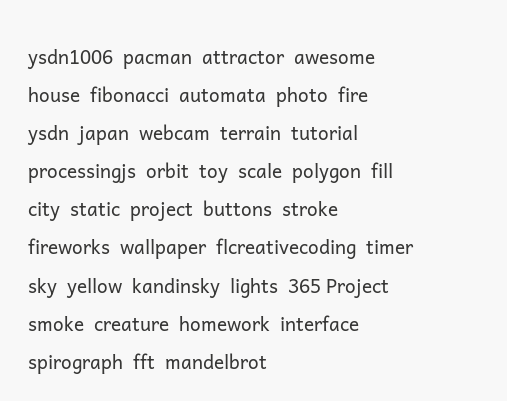ysdn1006  pacman  attractor  awesome  house  fibonacci  automata  photo  fire  ysdn  japan  webcam  terrain  tutorial  processingjs  orbit  toy  scale  polygon  fill  city  static  project  buttons  stroke  fireworks  wallpaper  flcreativecoding  timer  sky  yellow  kandinsky  lights  365 Project  smoke  creature  homework  interface  spirograph  fft  mandelbrot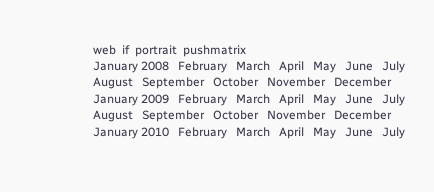web  if  portrait  pushmatrix
January 2008   February   March   April   May   June   July   August   September   October   November   December   January 2009   February   March   April   May   June   July   August   September   October   November   December   January 2010   February   March   April   May   June   July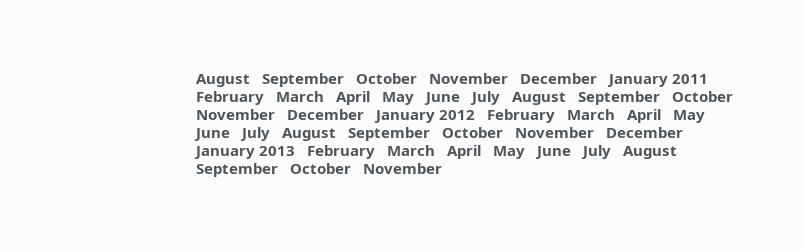August   September   October   November   December   January 2011   February   March   April   May   June   July   August   September   October   November   December   January 2012   February   March   April   May   June   July   August   September   October   November   December   January 2013   February   March   April   May   June   July   August   September   October   November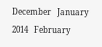December   January 2014   February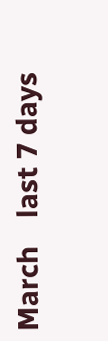March    last 7 days